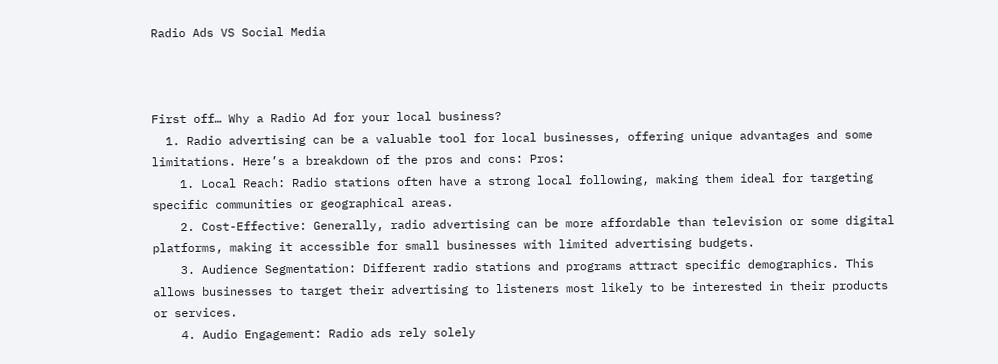Radio Ads VS Social Media



First off… Why a Radio Ad for your local business?
  1. Radio advertising can be a valuable tool for local businesses, offering unique advantages and some limitations. Here’s a breakdown of the pros and cons: Pros:
    1. Local Reach: Radio stations often have a strong local following, making them ideal for targeting specific communities or geographical areas.
    2. Cost-Effective: Generally, radio advertising can be more affordable than television or some digital platforms, making it accessible for small businesses with limited advertising budgets.
    3. Audience Segmentation: Different radio stations and programs attract specific demographics. This allows businesses to target their advertising to listeners most likely to be interested in their products or services.
    4. Audio Engagement: Radio ads rely solely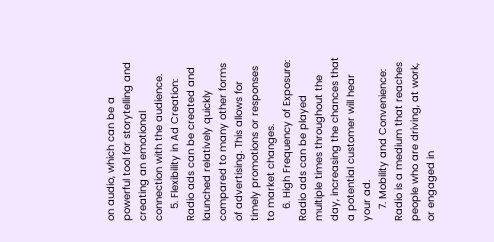on audio, which can be a powerful tool for storytelling and creating an emotional connection with the audience.
    5. Flexibility in Ad Creation: Radio ads can be created and launched relatively quickly compared to many other forms of advertising. This allows for timely promotions or responses to market changes.
    6. High Frequency of Exposure: Radio ads can be played multiple times throughout the day, increasing the chances that a potential customer will hear your ad.
    7. Mobility and Convenience: Radio is a medium that reaches people who are driving, at work, or engaged in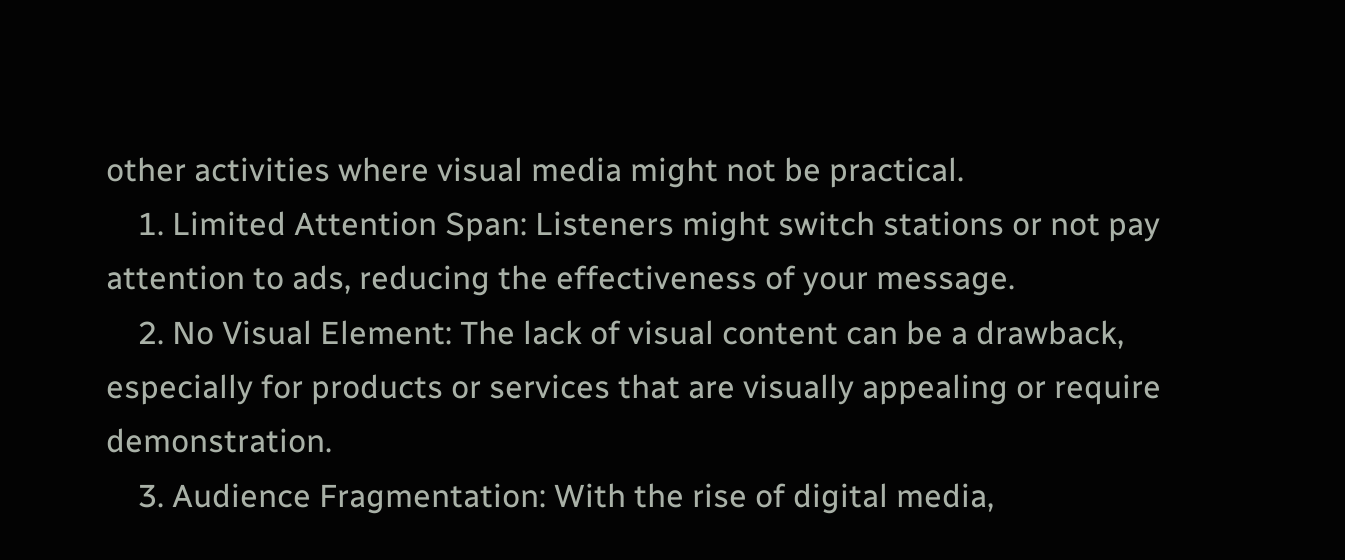other activities where visual media might not be practical.
    1. Limited Attention Span: Listeners might switch stations or not pay attention to ads, reducing the effectiveness of your message.
    2. No Visual Element: The lack of visual content can be a drawback, especially for products or services that are visually appealing or require demonstration.
    3. Audience Fragmentation: With the rise of digital media,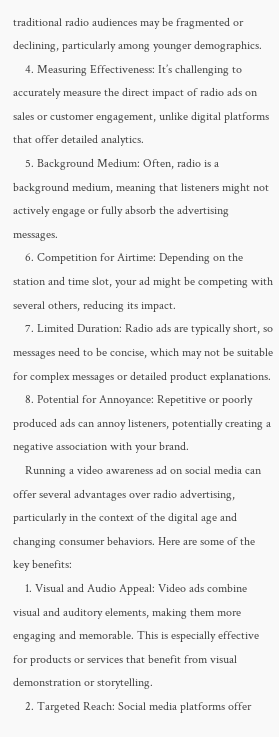traditional radio audiences may be fragmented or declining, particularly among younger demographics.
    4. Measuring Effectiveness: It’s challenging to accurately measure the direct impact of radio ads on sales or customer engagement, unlike digital platforms that offer detailed analytics.
    5. Background Medium: Often, radio is a background medium, meaning that listeners might not actively engage or fully absorb the advertising messages.
    6. Competition for Airtime: Depending on the station and time slot, your ad might be competing with several others, reducing its impact.
    7. Limited Duration: Radio ads are typically short, so messages need to be concise, which may not be suitable for complex messages or detailed product explanations.
    8. Potential for Annoyance: Repetitive or poorly produced ads can annoy listeners, potentially creating a negative association with your brand.
    Running a video awareness ad on social media can offer several advantages over radio advertising, particularly in the context of the digital age and changing consumer behaviors. Here are some of the key benefits:
    1. Visual and Audio Appeal: Video ads combine visual and auditory elements, making them more engaging and memorable. This is especially effective for products or services that benefit from visual demonstration or storytelling.
    2. Targeted Reach: Social media platforms offer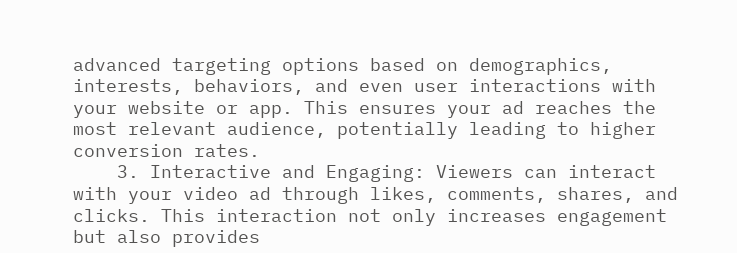advanced targeting options based on demographics, interests, behaviors, and even user interactions with your website or app. This ensures your ad reaches the most relevant audience, potentially leading to higher conversion rates.
    3. Interactive and Engaging: Viewers can interact with your video ad through likes, comments, shares, and clicks. This interaction not only increases engagement but also provides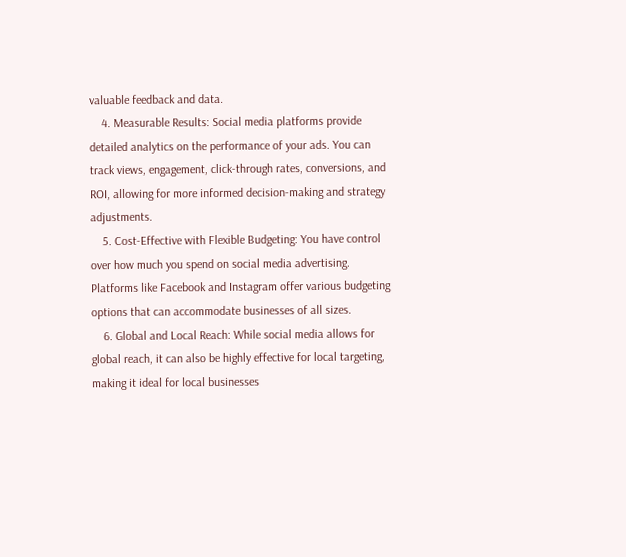valuable feedback and data.
    4. Measurable Results: Social media platforms provide detailed analytics on the performance of your ads. You can track views, engagement, click-through rates, conversions, and ROI, allowing for more informed decision-making and strategy adjustments.
    5. Cost-Effective with Flexible Budgeting: You have control over how much you spend on social media advertising. Platforms like Facebook and Instagram offer various budgeting options that can accommodate businesses of all sizes.
    6. Global and Local Reach: While social media allows for global reach, it can also be highly effective for local targeting, making it ideal for local businesses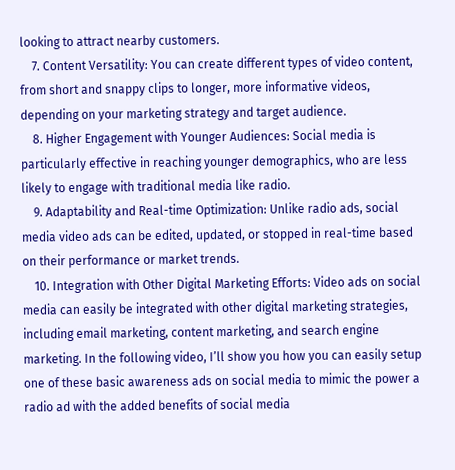looking to attract nearby customers.
    7. Content Versatility: You can create different types of video content, from short and snappy clips to longer, more informative videos, depending on your marketing strategy and target audience.
    8. Higher Engagement with Younger Audiences: Social media is particularly effective in reaching younger demographics, who are less likely to engage with traditional media like radio.
    9. Adaptability and Real-time Optimization: Unlike radio ads, social media video ads can be edited, updated, or stopped in real-time based on their performance or market trends.
    10. Integration with Other Digital Marketing Efforts: Video ads on social media can easily be integrated with other digital marketing strategies, including email marketing, content marketing, and search engine marketing. In the following video, I’ll show you how you can easily setup one of these basic awareness ads on social media to mimic the power a radio ad with the added benefits of social media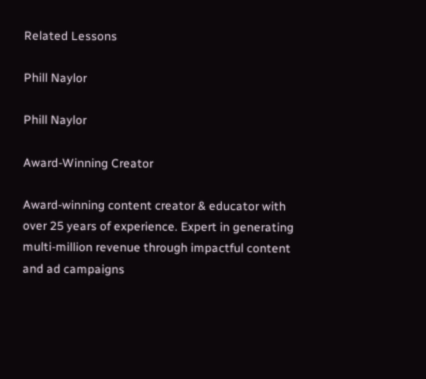Related Lessons

Phill Naylor

Phill Naylor

Award-Winning Creator

Award-winning content creator & educator with over 25 years of experience. Expert in generating multi-million revenue through impactful content and ad campaigns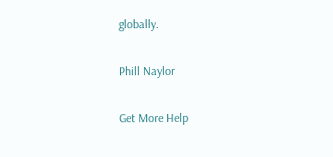globally.

Phill Naylor

Get More Help